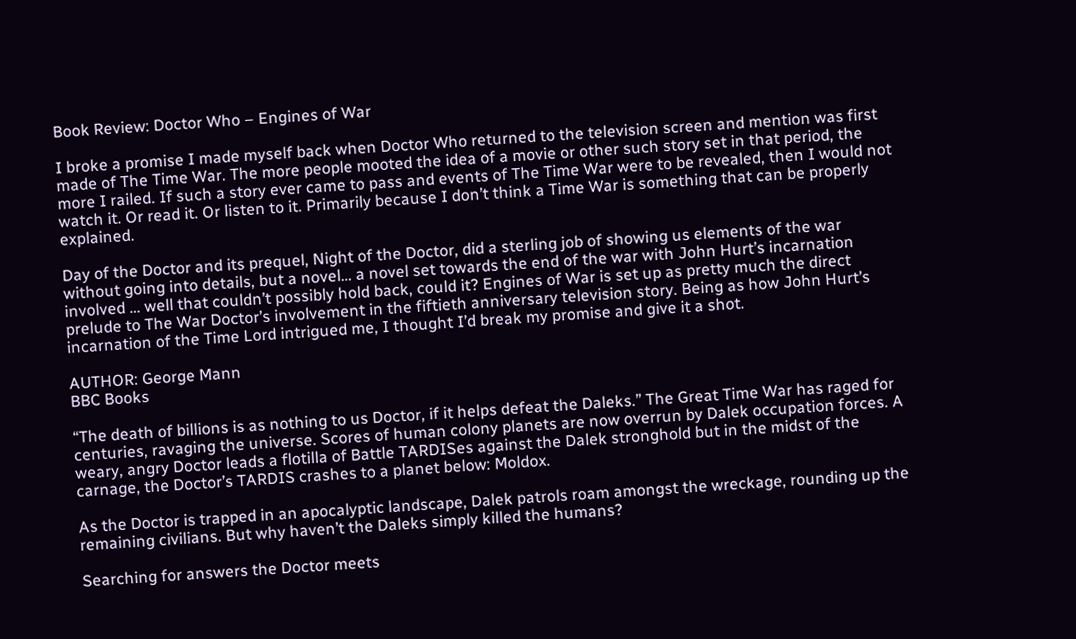Book Review: Doctor Who – Engines of War

I broke a promise I made myself back when Doctor Who returned to the television screen and mention was first made of The Time War. The more people mooted the idea of a movie or other such story set in that period, the more I railed. If such a story ever came to pass and events of The Time War were to be revealed, then I would not watch it. Or read it. Or listen to it. Primarily because I don’t think a Time War is something that can be properly explained.

Day of the Doctor and its prequel, Night of the Doctor, did a sterling job of showing us elements of the war without going into details, but a novel… a novel set towards the end of the war with John Hurt’s incarnation involved … well that couldn’t possibly hold back, could it? Engines of War is set up as pretty much the direct prelude to The War Doctor’s involvement in the fiftieth anniversary television story. Being as how John Hurt’s incarnation of the Time Lord intrigued me, I thought I’d break my promise and give it a shot.

AUTHOR: George Mann
BBC Books

“The death of billions is as nothing to us Doctor, if it helps defeat the Daleks.” The Great Time War has raged for centuries, ravaging the universe. Scores of human colony planets are now overrun by Dalek occupation forces. A weary, angry Doctor leads a flotilla of Battle TARDISes against the Dalek stronghold but in the midst of the carnage, the Doctor’s TARDIS crashes to a planet below: Moldox.

As the Doctor is trapped in an apocalyptic landscape, Dalek patrols roam amongst the wreckage, rounding up the remaining civilians. But why haven’t the Daleks simply killed the humans?

Searching for answers the Doctor meets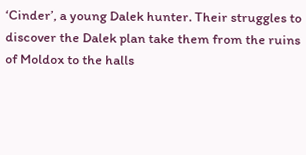‘Cinder’, a young Dalek hunter. Their struggles to discover the Dalek plan take them from the ruins of Moldox to the halls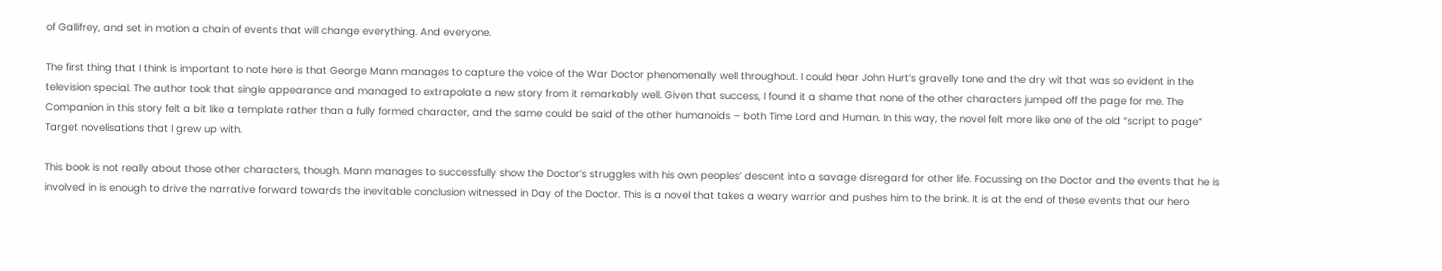of Gallifrey, and set in motion a chain of events that will change everything. And everyone.

The first thing that I think is important to note here is that George Mann manages to capture the voice of the War Doctor phenomenally well throughout. I could hear John Hurt’s gravelly tone and the dry wit that was so evident in the television special. The author took that single appearance and managed to extrapolate a new story from it remarkably well. Given that success, I found it a shame that none of the other characters jumped off the page for me. The Companion in this story felt a bit like a template rather than a fully formed character, and the same could be said of the other humanoids – both Time Lord and Human. In this way, the novel felt more like one of the old “script to page” Target novelisations that I grew up with.

This book is not really about those other characters, though. Mann manages to successfully show the Doctor’s struggles with his own peoples’ descent into a savage disregard for other life. Focussing on the Doctor and the events that he is involved in is enough to drive the narrative forward towards the inevitable conclusion witnessed in Day of the Doctor. This is a novel that takes a weary warrior and pushes him to the brink. It is at the end of these events that our hero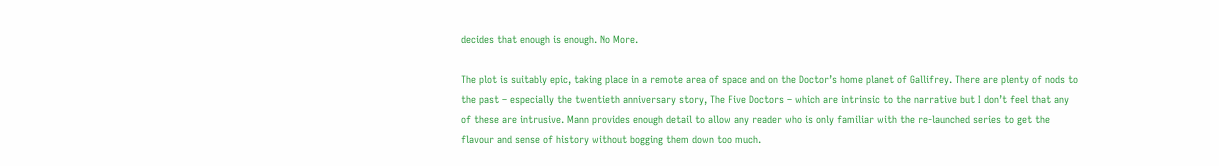decides that enough is enough. No More.

The plot is suitably epic, taking place in a remote area of space and on the Doctor’s home planet of Gallifrey. There are plenty of nods to the past – especially the twentieth anniversary story, The Five Doctors – which are intrinsic to the narrative but I don’t feel that any of these are intrusive. Mann provides enough detail to allow any reader who is only familiar with the re-launched series to get the flavour and sense of history without bogging them down too much.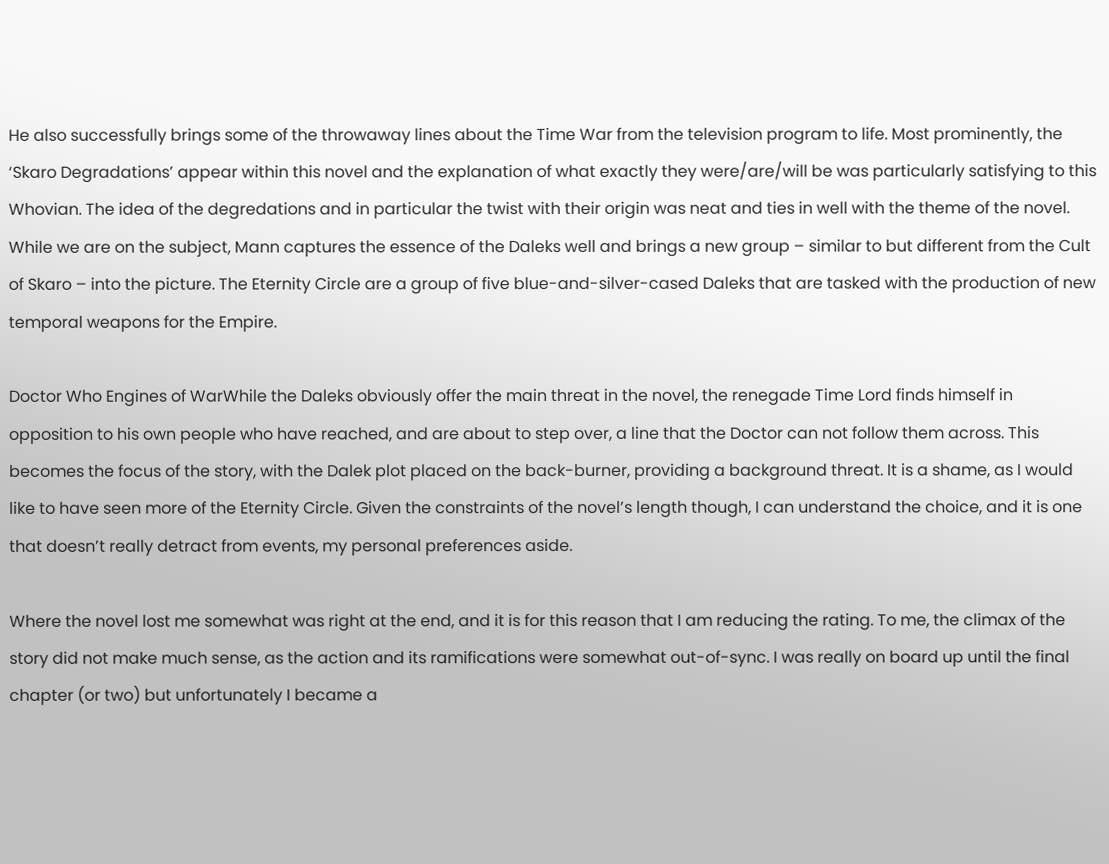He also successfully brings some of the throwaway lines about the Time War from the television program to life. Most prominently, the ‘Skaro Degradations’ appear within this novel and the explanation of what exactly they were/are/will be was particularly satisfying to this Whovian. The idea of the degredations and in particular the twist with their origin was neat and ties in well with the theme of the novel. While we are on the subject, Mann captures the essence of the Daleks well and brings a new group – similar to but different from the Cult of Skaro – into the picture. The Eternity Circle are a group of five blue-and-silver-cased Daleks that are tasked with the production of new temporal weapons for the Empire.

Doctor Who Engines of WarWhile the Daleks obviously offer the main threat in the novel, the renegade Time Lord finds himself in opposition to his own people who have reached, and are about to step over, a line that the Doctor can not follow them across. This becomes the focus of the story, with the Dalek plot placed on the back-burner, providing a background threat. It is a shame, as I would like to have seen more of the Eternity Circle. Given the constraints of the novel’s length though, I can understand the choice, and it is one that doesn’t really detract from events, my personal preferences aside.

Where the novel lost me somewhat was right at the end, and it is for this reason that I am reducing the rating. To me, the climax of the story did not make much sense, as the action and its ramifications were somewhat out-of-sync. I was really on board up until the final chapter (or two) but unfortunately I became a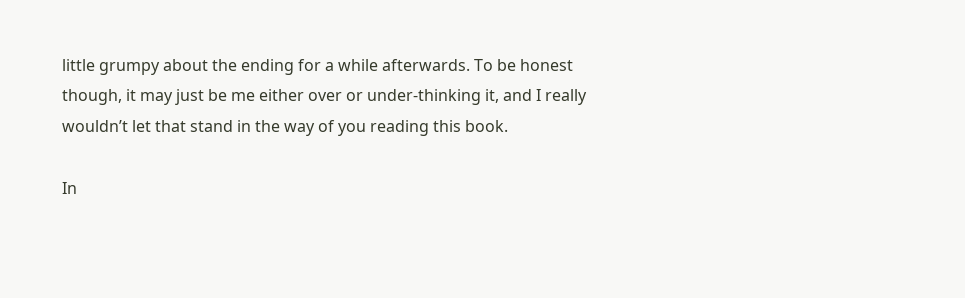little grumpy about the ending for a while afterwards. To be honest though, it may just be me either over or under-thinking it, and I really wouldn’t let that stand in the way of you reading this book.

In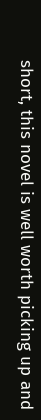short, this novel is well worth picking up and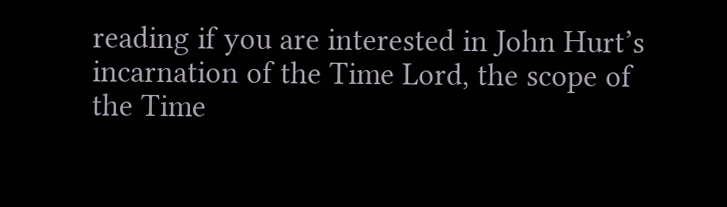reading if you are interested in John Hurt’s incarnation of the Time Lord, the scope of the Time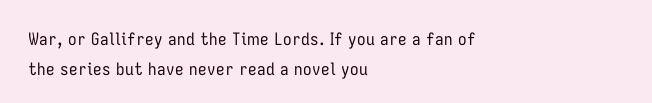War, or Gallifrey and the Time Lords. If you are a fan of the series but have never read a novel you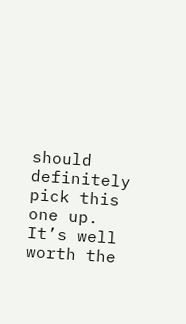should definitely pick this one up. It’s well worth the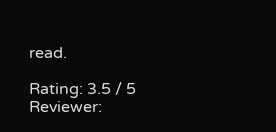read.

Rating: 3.5 / 5
Reviewer: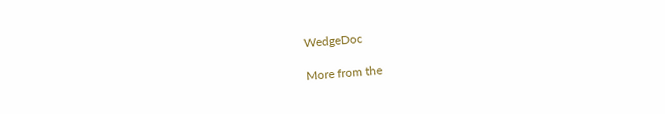WedgeDoc

More from the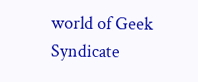world of Geek Syndicate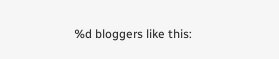%d bloggers like this: